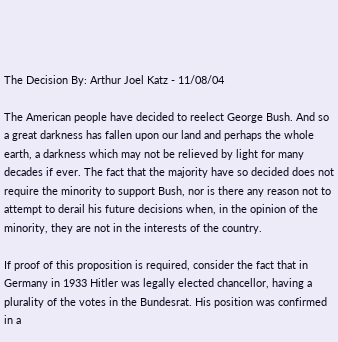The Decision By: Arthur Joel Katz - 11/08/04

The American people have decided to reelect George Bush. And so a great darkness has fallen upon our land and perhaps the whole earth, a darkness which may not be relieved by light for many decades if ever. The fact that the majority have so decided does not require the minority to support Bush, nor is there any reason not to attempt to derail his future decisions when, in the opinion of the minority, they are not in the interests of the country.

If proof of this proposition is required, consider the fact that in Germany in 1933 Hitler was legally elected chancellor, having a plurality of the votes in the Bundesrat. His position was confirmed in a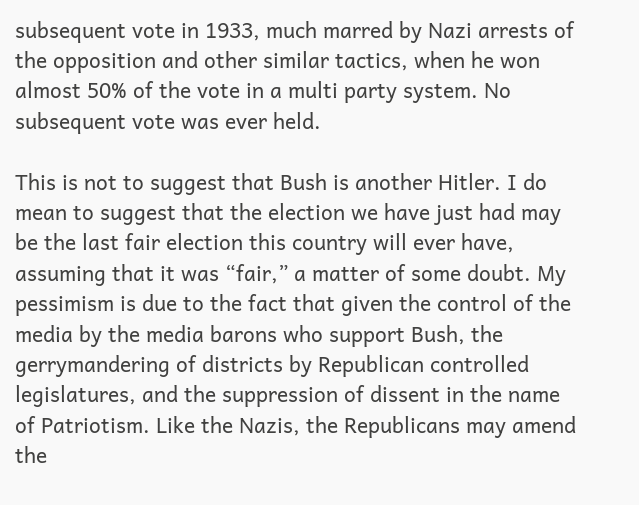subsequent vote in 1933, much marred by Nazi arrests of the opposition and other similar tactics, when he won almost 50% of the vote in a multi party system. No subsequent vote was ever held.

This is not to suggest that Bush is another Hitler. I do mean to suggest that the election we have just had may be the last fair election this country will ever have, assuming that it was “fair,” a matter of some doubt. My pessimism is due to the fact that given the control of the media by the media barons who support Bush, the gerrymandering of districts by Republican controlled legislatures, and the suppression of dissent in the name of Patriotism. Like the Nazis, the Republicans may amend the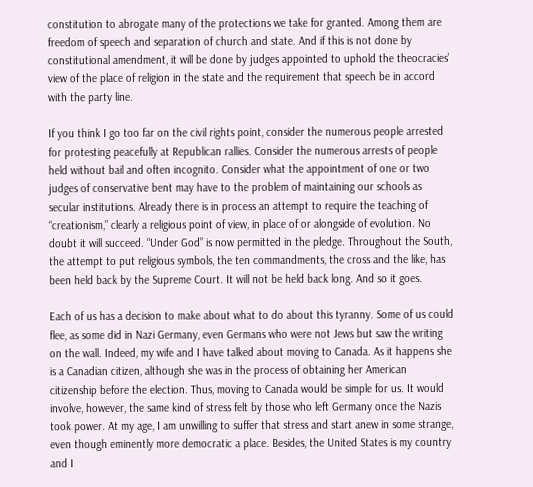constitution to abrogate many of the protections we take for granted. Among them are freedom of speech and separation of church and state. And if this is not done by constitutional amendment, it will be done by judges appointed to uphold the theocracies’ view of the place of religion in the state and the requirement that speech be in accord with the party line.

If you think I go too far on the civil rights point, consider the numerous people arrested for protesting peacefully at Republican rallies. Consider the numerous arrests of people held without bail and often incognito. Consider what the appointment of one or two judges of conservative bent may have to the problem of maintaining our schools as secular institutions. Already there is in process an attempt to require the teaching of “creationism,” clearly a religious point of view, in place of or alongside of evolution. No doubt it will succeed. “Under God” is now permitted in the pledge. Throughout the South, the attempt to put religious symbols, the ten commandments, the cross and the like, has been held back by the Supreme Court. It will not be held back long. And so it goes.

Each of us has a decision to make about what to do about this tyranny. Some of us could flee, as some did in Nazi Germany, even Germans who were not Jews but saw the writing on the wall. Indeed, my wife and I have talked about moving to Canada. As it happens she is a Canadian citizen, although she was in the process of obtaining her American citizenship before the election. Thus, moving to Canada would be simple for us. It would involve, however, the same kind of stress felt by those who left Germany once the Nazis took power. At my age, I am unwilling to suffer that stress and start anew in some strange, even though eminently more democratic a place. Besides, the United States is my country and I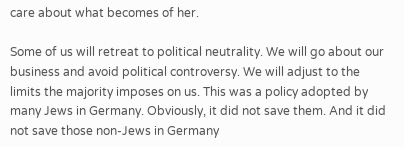care about what becomes of her.

Some of us will retreat to political neutrality. We will go about our business and avoid political controversy. We will adjust to the limits the majority imposes on us. This was a policy adopted by many Jews in Germany. Obviously, it did not save them. And it did not save those non-Jews in Germany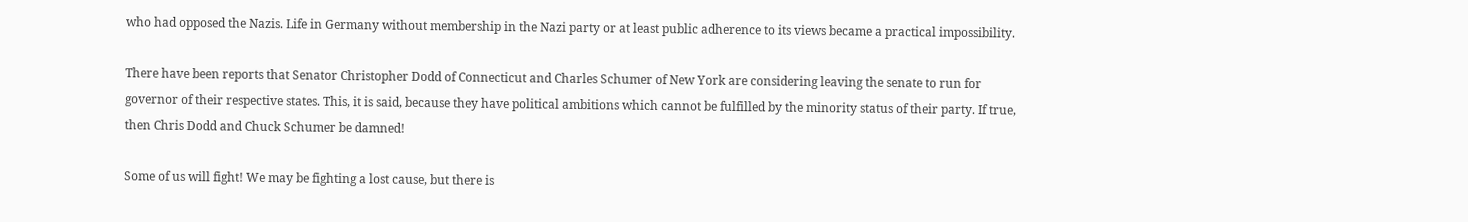who had opposed the Nazis. Life in Germany without membership in the Nazi party or at least public adherence to its views became a practical impossibility.

There have been reports that Senator Christopher Dodd of Connecticut and Charles Schumer of New York are considering leaving the senate to run for governor of their respective states. This, it is said, because they have political ambitions which cannot be fulfilled by the minority status of their party. If true, then Chris Dodd and Chuck Schumer be damned!

Some of us will fight! We may be fighting a lost cause, but there is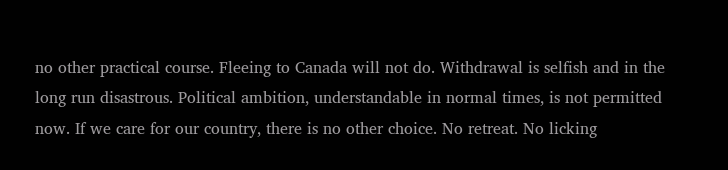no other practical course. Fleeing to Canada will not do. Withdrawal is selfish and in the long run disastrous. Political ambition, understandable in normal times, is not permitted now. If we care for our country, there is no other choice. No retreat. No licking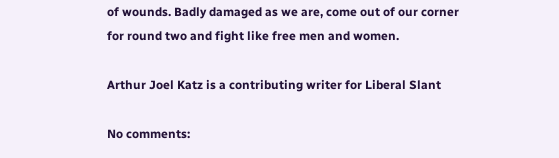of wounds. Badly damaged as we are, come out of our corner for round two and fight like free men and women.

Arthur Joel Katz is a contributing writer for Liberal Slant

No comments: